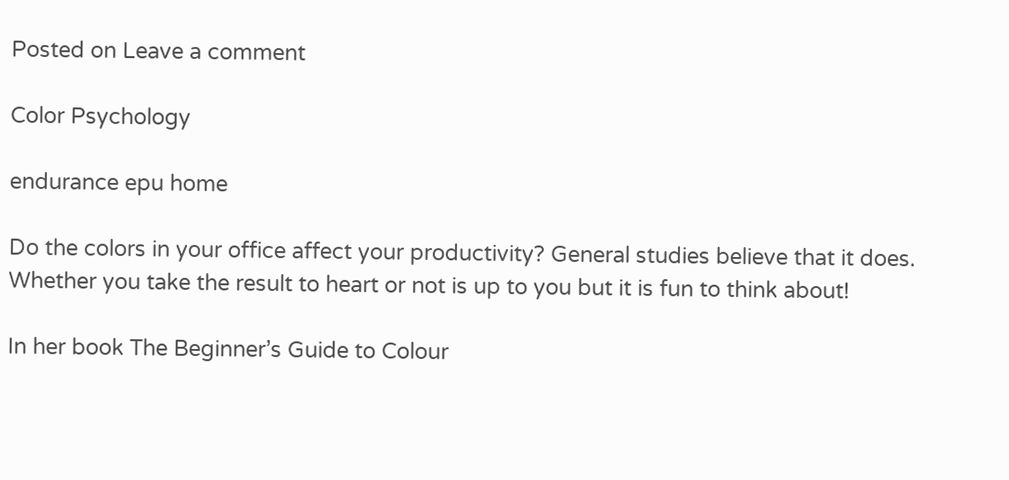Posted on Leave a comment

Color Psychology

endurance epu home

Do the colors in your office affect your productivity? General studies believe that it does. Whether you take the result to heart or not is up to you but it is fun to think about!

In her book The Beginner’s Guide to Colour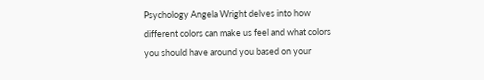Psychology Angela Wright delves into how different colors can make us feel and what colors you should have around you based on your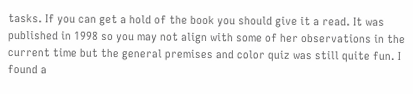tasks. If you can get a hold of the book you should give it a read. It was published in 1998 so you may not align with some of her observations in the current time but the general premises and color quiz was still quite fun. I found a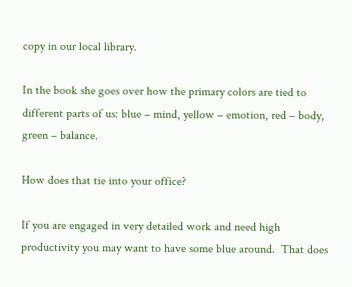copy in our local library.

In the book she goes over how the primary colors are tied to different parts of us: blue – mind, yellow – emotion, red – body, green – balance.

How does that tie into your office?

If you are engaged in very detailed work and need high productivity you may want to have some blue around.  That does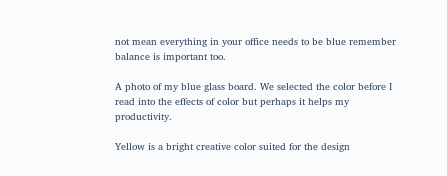not mean everything in your office needs to be blue remember balance is important too.

A photo of my blue glass board. We selected the color before I read into the effects of color but perhaps it helps my productivity.

Yellow is a bright creative color suited for the design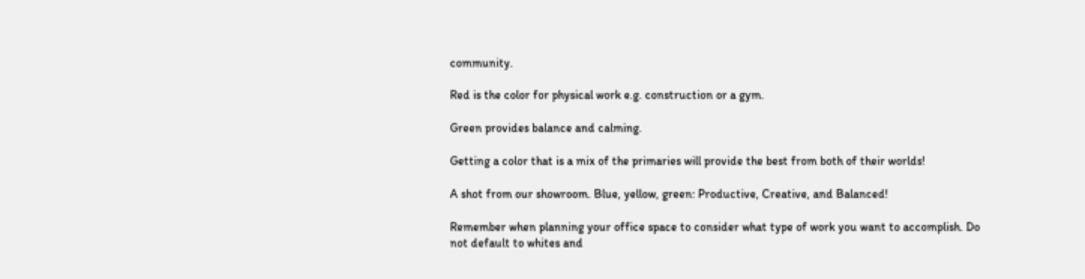community.

Red is the color for physical work e.g. construction or a gym.

Green provides balance and calming.

Getting a color that is a mix of the primaries will provide the best from both of their worlds!

A shot from our showroom. Blue, yellow, green: Productive, Creative, and Balanced!

Remember when planning your office space to consider what type of work you want to accomplish. Do not default to whites and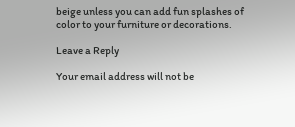beige unless you can add fun splashes of color to your furniture or decorations.

Leave a Reply

Your email address will not be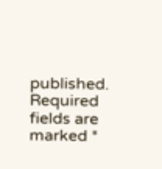published. Required fields are marked *